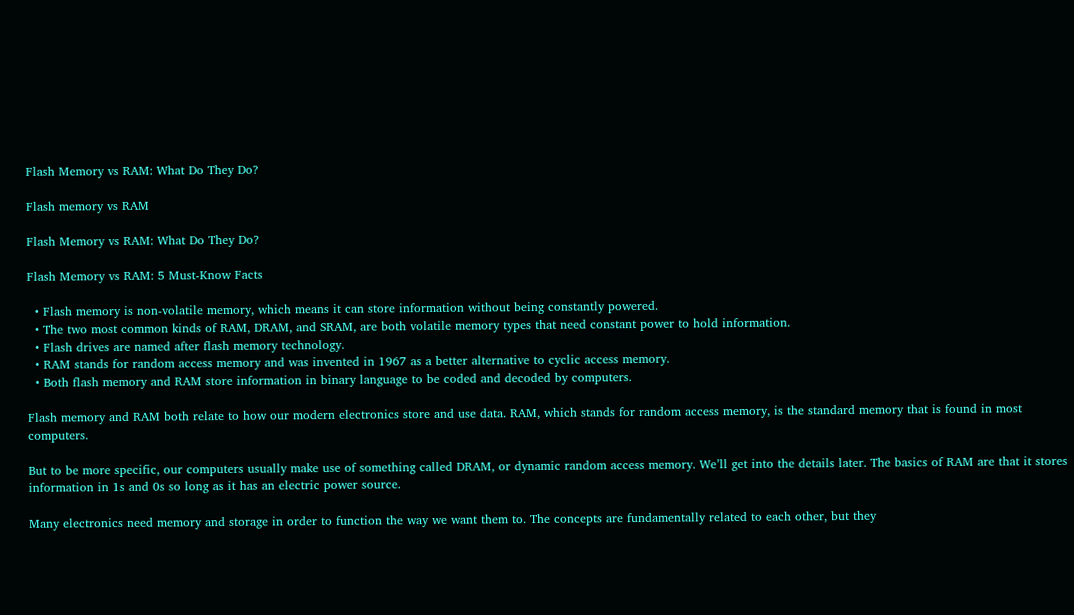Flash Memory vs RAM: What Do They Do?

Flash memory vs RAM

Flash Memory vs RAM: What Do They Do?

Flash Memory vs RAM: 5 Must-Know Facts

  • Flash memory is non-volatile memory, which means it can store information without being constantly powered.
  • The two most common kinds of RAM, DRAM, and SRAM, are both volatile memory types that need constant power to hold information.
  • Flash drives are named after flash memory technology.
  • RAM stands for random access memory and was invented in 1967 as a better alternative to cyclic access memory.
  • Both flash memory and RAM store information in binary language to be coded and decoded by computers.

Flash memory and RAM both relate to how our modern electronics store and use data. RAM, which stands for random access memory, is the standard memory that is found in most computers.

But to be more specific, our computers usually make use of something called DRAM, or dynamic random access memory. We’ll get into the details later. The basics of RAM are that it stores information in 1s and 0s so long as it has an electric power source.

Many electronics need memory and storage in order to function the way we want them to. The concepts are fundamentally related to each other, but they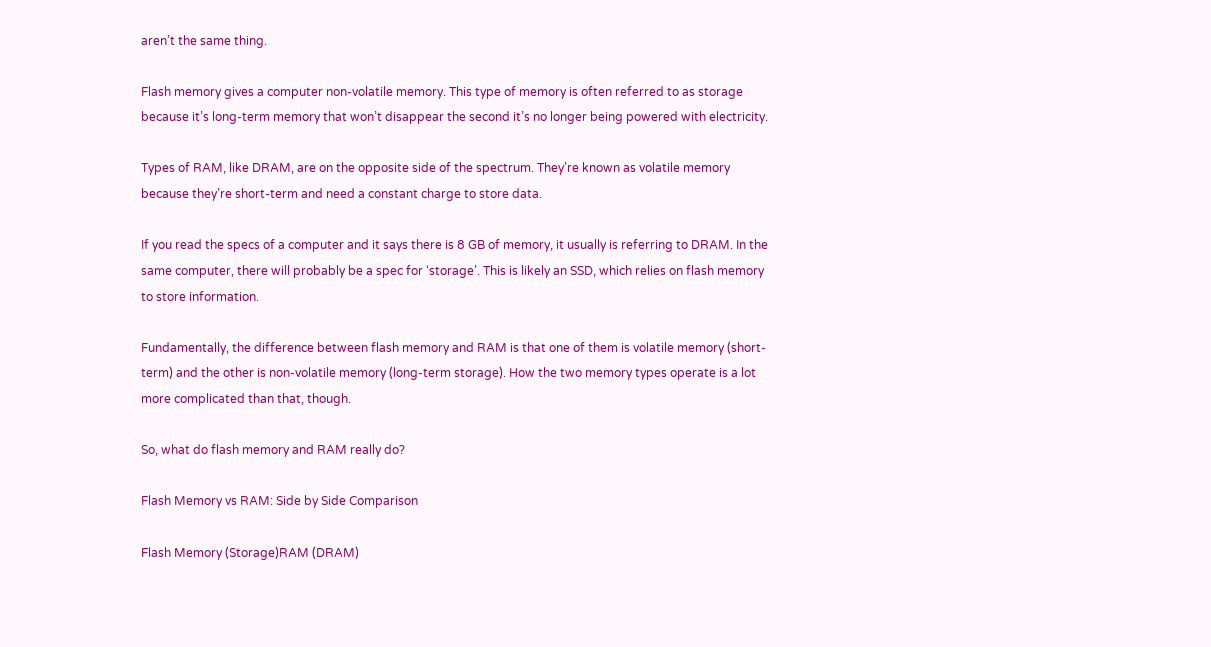aren’t the same thing.

Flash memory gives a computer non-volatile memory. This type of memory is often referred to as storage because it’s long-term memory that won’t disappear the second it’s no longer being powered with electricity.

Types of RAM, like DRAM, are on the opposite side of the spectrum. They’re known as volatile memory because they’re short-term and need a constant charge to store data.

If you read the specs of a computer and it says there is 8 GB of memory, it usually is referring to DRAM. In the same computer, there will probably be a spec for ‘storage’. This is likely an SSD, which relies on flash memory to store information.

Fundamentally, the difference between flash memory and RAM is that one of them is volatile memory (short-term) and the other is non-volatile memory (long-term storage). How the two memory types operate is a lot more complicated than that, though.

So, what do flash memory and RAM really do?

Flash Memory vs RAM: Side by Side Comparison

Flash Memory (Storage)RAM (DRAM)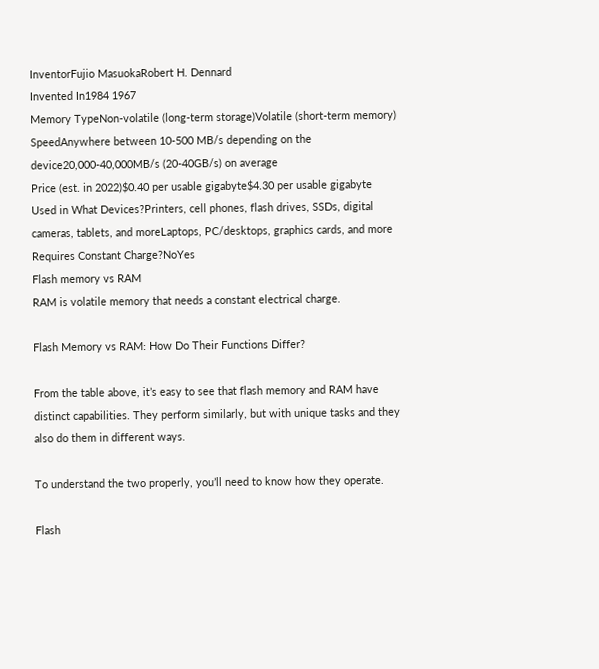InventorFujio MasuokaRobert H. Dennard
Invented In1984 1967
Memory TypeNon-volatile (long-term storage)Volatile (short-term memory)
SpeedAnywhere between 10-500 MB/s depending on the device20,000-40,000MB/s (20-40GB/s) on average
Price (est. in 2022)$0.40 per usable gigabyte$4.30 per usable gigabyte
Used in What Devices?Printers, cell phones, flash drives, SSDs, digital cameras, tablets, and moreLaptops, PC/desktops, graphics cards, and more
Requires Constant Charge?NoYes
Flash memory vs RAM
RAM is volatile memory that needs a constant electrical charge.

Flash Memory vs RAM: How Do Their Functions Differ?

From the table above, it’s easy to see that flash memory and RAM have distinct capabilities. They perform similarly, but with unique tasks and they also do them in different ways.

To understand the two properly, you’ll need to know how they operate.

Flash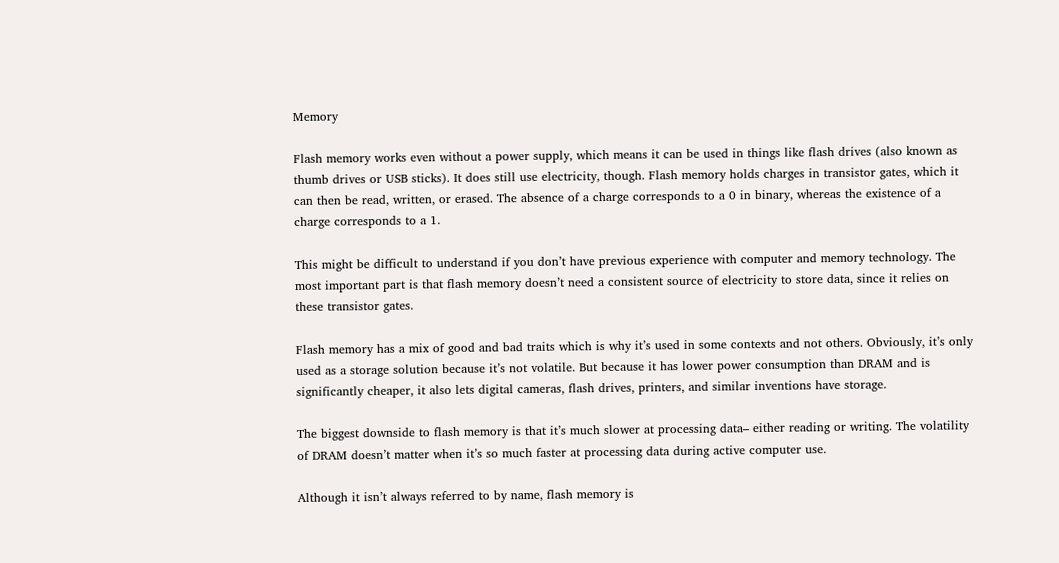Memory

Flash memory works even without a power supply, which means it can be used in things like flash drives (also known as thumb drives or USB sticks). It does still use electricity, though. Flash memory holds charges in transistor gates, which it can then be read, written, or erased. The absence of a charge corresponds to a 0 in binary, whereas the existence of a charge corresponds to a 1.

This might be difficult to understand if you don’t have previous experience with computer and memory technology. The most important part is that flash memory doesn’t need a consistent source of electricity to store data, since it relies on these transistor gates.

Flash memory has a mix of good and bad traits which is why it’s used in some contexts and not others. Obviously, it’s only used as a storage solution because it’s not volatile. But because it has lower power consumption than DRAM and is significantly cheaper, it also lets digital cameras, flash drives, printers, and similar inventions have storage.

The biggest downside to flash memory is that it’s much slower at processing data– either reading or writing. The volatility of DRAM doesn’t matter when it’s so much faster at processing data during active computer use.

Although it isn’t always referred to by name, flash memory is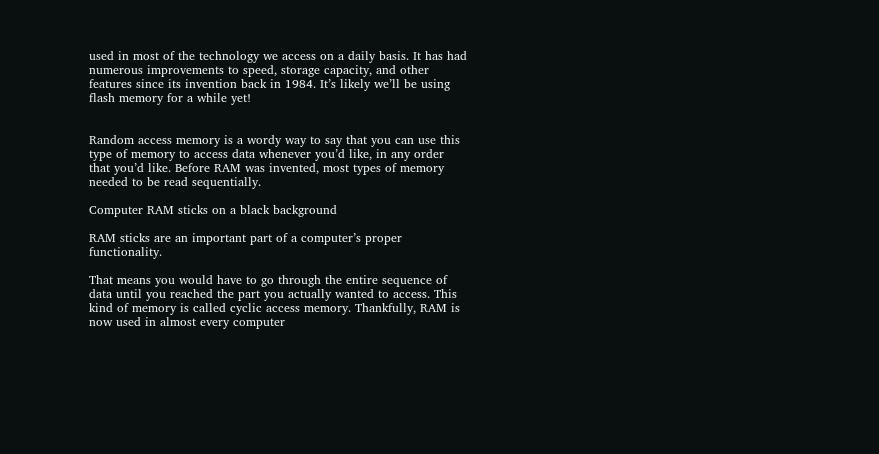used in most of the technology we access on a daily basis. It has had numerous improvements to speed, storage capacity, and other features since its invention back in 1984. It’s likely we’ll be using flash memory for a while yet!


Random access memory is a wordy way to say that you can use this type of memory to access data whenever you’d like, in any order that you’d like. Before RAM was invented, most types of memory needed to be read sequentially.

Computer RAM sticks on a black background

RAM sticks are an important part of a computer’s proper functionality.

That means you would have to go through the entire sequence of data until you reached the part you actually wanted to access. This kind of memory is called cyclic access memory. Thankfully, RAM is now used in almost every computer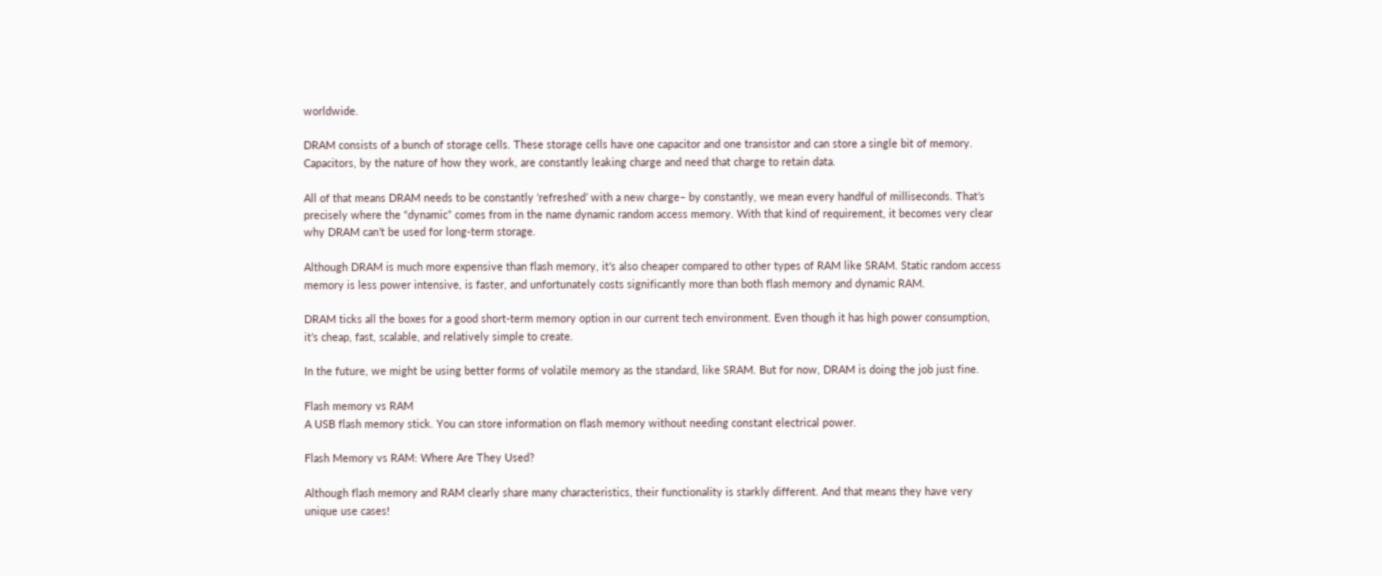worldwide.

DRAM consists of a bunch of storage cells. These storage cells have one capacitor and one transistor and can store a single bit of memory. Capacitors, by the nature of how they work, are constantly leaking charge and need that charge to retain data.

All of that means DRAM needs to be constantly ‘refreshed’ with a new charge– by constantly, we mean every handful of milliseconds. That’s precisely where the “dynamic” comes from in the name dynamic random access memory. With that kind of requirement, it becomes very clear why DRAM can’t be used for long-term storage.

Although DRAM is much more expensive than flash memory, it’s also cheaper compared to other types of RAM like SRAM. Static random access memory is less power intensive, is faster, and unfortunately costs significantly more than both flash memory and dynamic RAM.

DRAM ticks all the boxes for a good short-term memory option in our current tech environment. Even though it has high power consumption, it’s cheap, fast, scalable, and relatively simple to create.

In the future, we might be using better forms of volatile memory as the standard, like SRAM. But for now, DRAM is doing the job just fine.

Flash memory vs RAM
A USB flash memory stick. You can store information on flash memory without needing constant electrical power.

Flash Memory vs RAM: Where Are They Used?

Although flash memory and RAM clearly share many characteristics, their functionality is starkly different. And that means they have very unique use cases!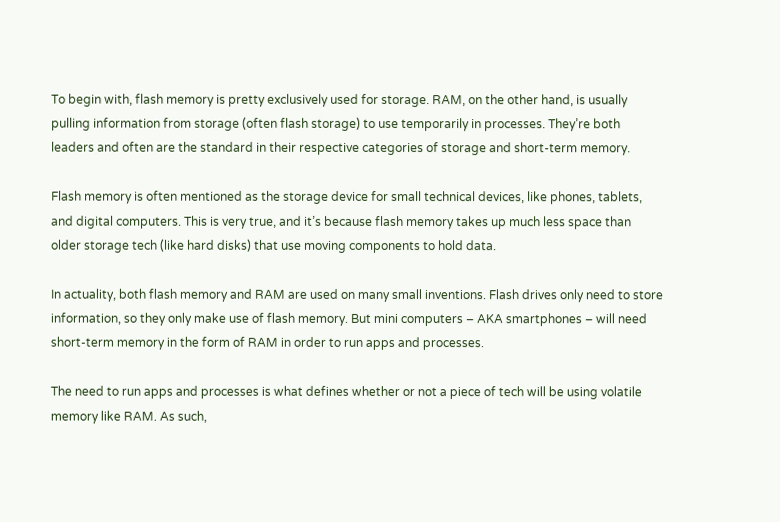To begin with, flash memory is pretty exclusively used for storage. RAM, on the other hand, is usually pulling information from storage (often flash storage) to use temporarily in processes. They’re both leaders and often are the standard in their respective categories of storage and short-term memory.

Flash memory is often mentioned as the storage device for small technical devices, like phones, tablets, and digital computers. This is very true, and it’s because flash memory takes up much less space than older storage tech (like hard disks) that use moving components to hold data.

In actuality, both flash memory and RAM are used on many small inventions. Flash drives only need to store information, so they only make use of flash memory. But mini computers – AKA smartphones – will need short-term memory in the form of RAM in order to run apps and processes.

The need to run apps and processes is what defines whether or not a piece of tech will be using volatile memory like RAM. As such,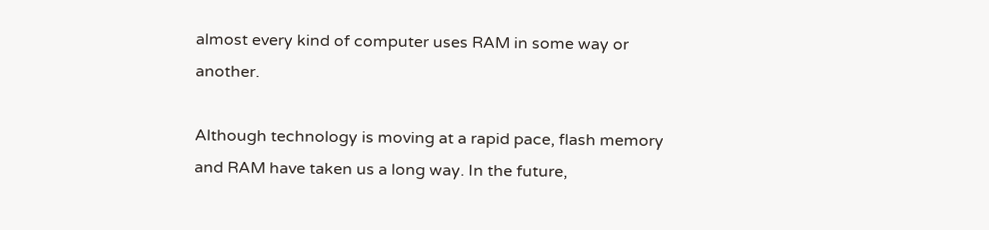almost every kind of computer uses RAM in some way or another.

Although technology is moving at a rapid pace, flash memory and RAM have taken us a long way. In the future,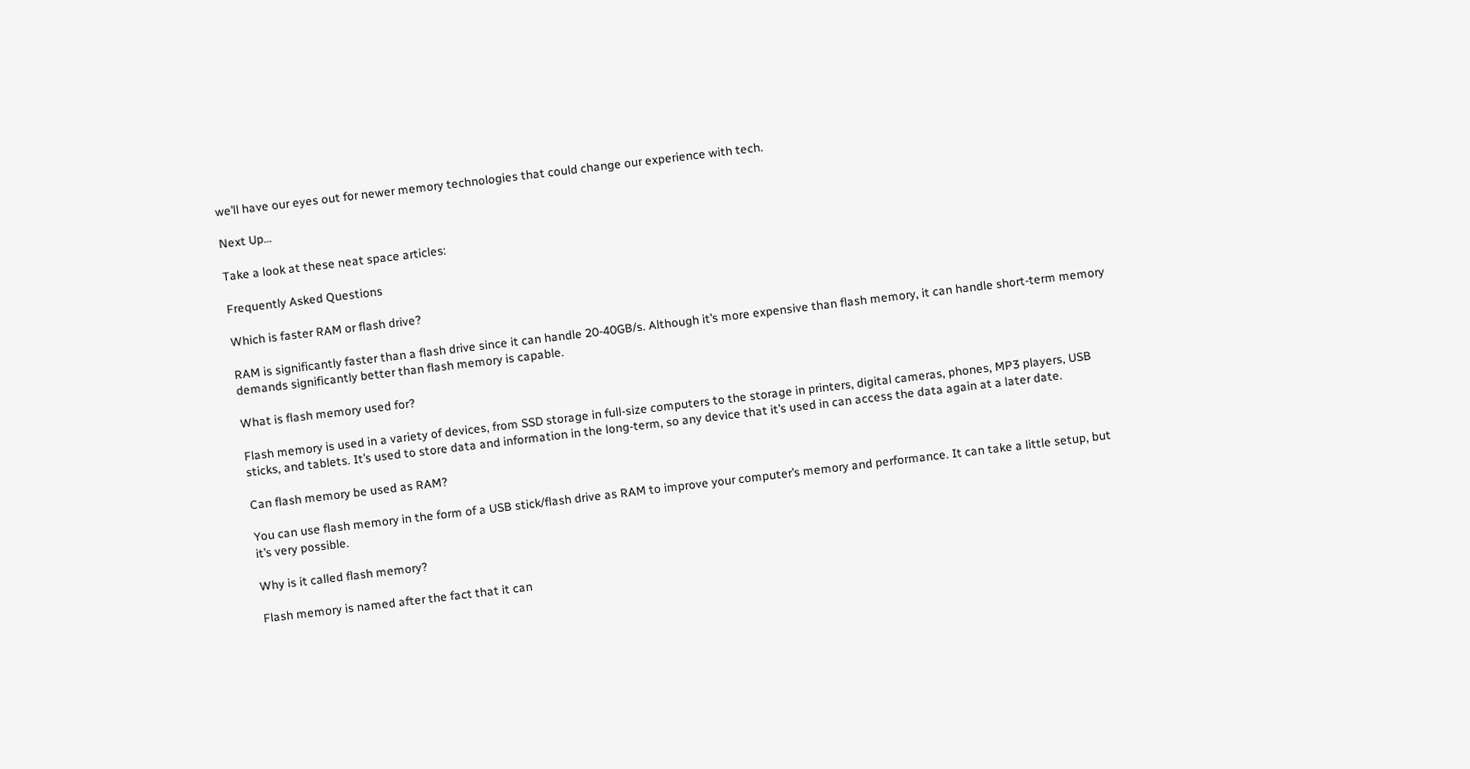we’ll have our eyes out for newer memory technologies that could change our experience with tech.

Next Up…

Take a look at these neat space articles:

Frequently Asked Questions

Which is faster RAM or flash drive?

RAM is significantly faster than a flash drive since it can handle 20-40GB/s. Although it’s more expensive than flash memory, it can handle short-term memory demands significantly better than flash memory is capable.

What is flash memory used for?

Flash memory is used in a variety of devices, from SSD storage in full-size computers to the storage in printers, digital cameras, phones, MP3 players, USB sticks, and tablets. It’s used to store data and information in the long-term, so any device that it’s used in can access the data again at a later date.

Can flash memory be used as RAM?

You can use flash memory in the form of a USB stick/flash drive as RAM to improve your computer’s memory and performance. It can take a little setup, but it’s very possible.

Why is it called flash memory?

Flash memory is named after the fact that it can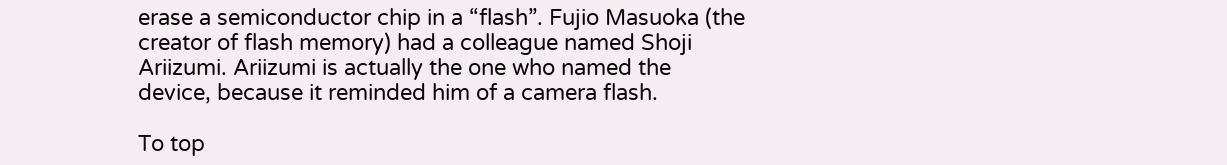erase a semiconductor chip in a “flash”. Fujio Masuoka (the creator of flash memory) had a colleague named Shoji Ariizumi. Ariizumi is actually the one who named the device, because it reminded him of a camera flash.

To top